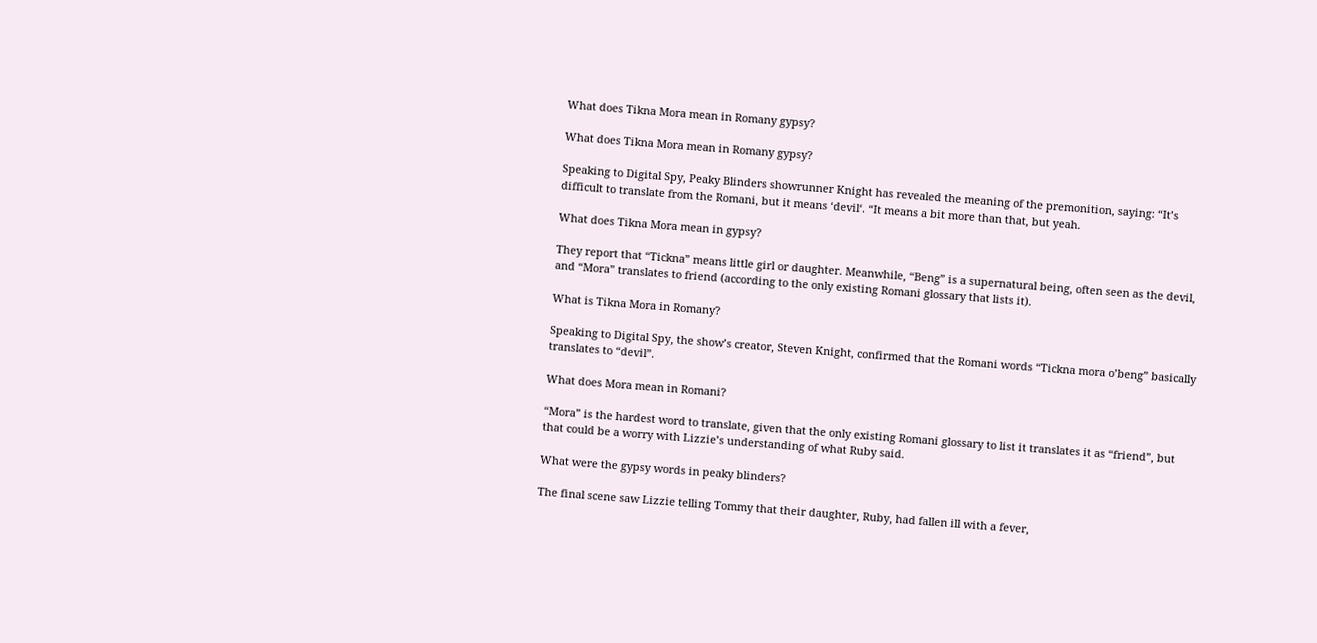What does Tikna Mora mean in Romany gypsy?

What does Tikna Mora mean in Romany gypsy?

Speaking to Digital Spy, Peaky Blinders showrunner Knight has revealed the meaning of the premonition, saying: “It’s difficult to translate from the Romani, but it means ‘devil‘. “It means a bit more than that, but yeah.

What does Tikna Mora mean in gypsy?

They report that “Tickna” means little girl or daughter. Meanwhile, “Beng” is a supernatural being, often seen as the devil, and “Mora” translates to friend (according to the only existing Romani glossary that lists it).

What is Tikna Mora in Romany?

Speaking to Digital Spy, the show’s creator, Steven Knight, confirmed that the Romani words “Tickna mora o’beng” basically translates to “devil”.

What does Mora mean in Romani?

“Mora” is the hardest word to translate, given that the only existing Romani glossary to list it translates it as “friend”, but that could be a worry with Lizzie’s understanding of what Ruby said.

What were the gypsy words in peaky blinders?

The final scene saw Lizzie telling Tommy that their daughter, Ruby, had fallen ill with a fever,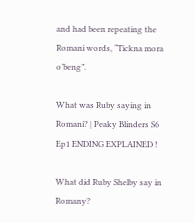and had been repeating the Romani words, “Tickna mora o’beng”.

What was Ruby saying in Romani? | Peaky Blinders S6 Ep1 ENDING EXPLAINED !

What did Ruby Shelby say in Romany?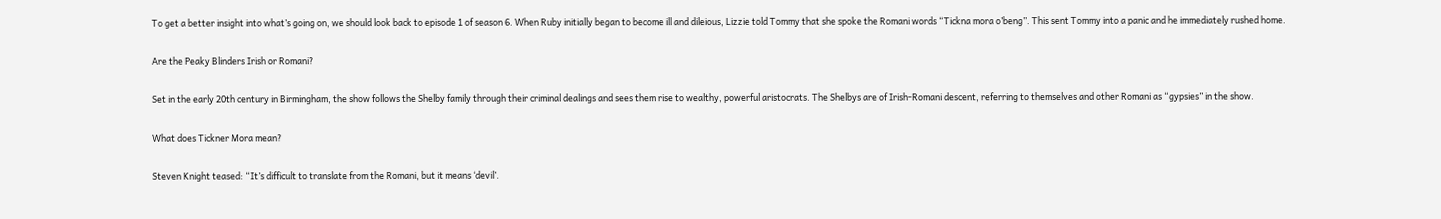To get a better insight into what’s going on, we should look back to episode 1 of season 6. When Ruby initially began to become ill and dileious, Lizzie told Tommy that she spoke the Romani words “Tickna mora o’beng”. This sent Tommy into a panic and he immediately rushed home.

Are the Peaky Blinders Irish or Romani?

Set in the early 20th century in Birmingham, the show follows the Shelby family through their criminal dealings and sees them rise to wealthy, powerful aristocrats. The Shelbys are of Irish-Romani descent, referring to themselves and other Romani as “gypsies” in the show.

What does Tickner Mora mean?

Steven Knight teased: “It’s difficult to translate from the Romani, but it means ‘devil’.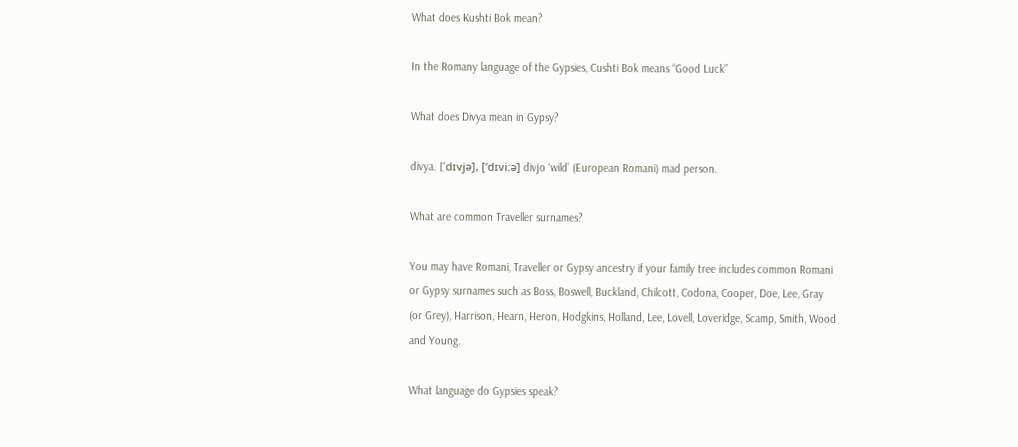What does Kushti Bok mean?

In the Romany language of the Gypsies, Cushti Bok means “Good Luck”

What does Divya mean in Gypsy?

divya. [‘dɪvjə], [‘dɪvi:ə] divjo ‘wild’ (European Romani) mad person.

What are common Traveller surnames?

You may have Romani, Traveller or Gypsy ancestry if your family tree includes common Romani or Gypsy surnames such as Boss, Boswell, Buckland, Chilcott, Codona, Cooper, Doe, Lee, Gray (or Grey), Harrison, Hearn, Heron, Hodgkins, Holland, Lee, Lovell, Loveridge, Scamp, Smith, Wood and Young.

What language do Gypsies speak?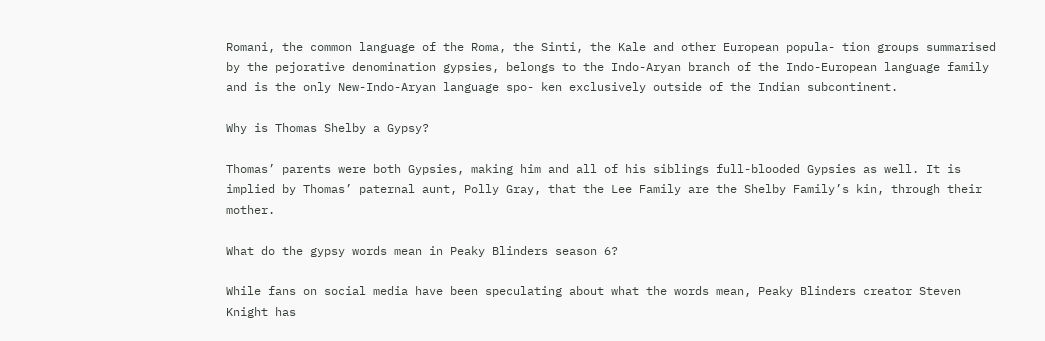Romani, the common language of the Roma, the Sinti, the Kale and other European popula- tion groups summarised by the pejorative denomination gypsies, belongs to the Indo-Aryan branch of the Indo-European language family and is the only New-Indo-Aryan language spo- ken exclusively outside of the Indian subcontinent.

Why is Thomas Shelby a Gypsy?

Thomas’ parents were both Gypsies, making him and all of his siblings full-blooded Gypsies as well. It is implied by Thomas’ paternal aunt, Polly Gray, that the Lee Family are the Shelby Family’s kin, through their mother.

What do the gypsy words mean in Peaky Blinders season 6?

While fans on social media have been speculating about what the words mean, Peaky Blinders creator Steven Knight has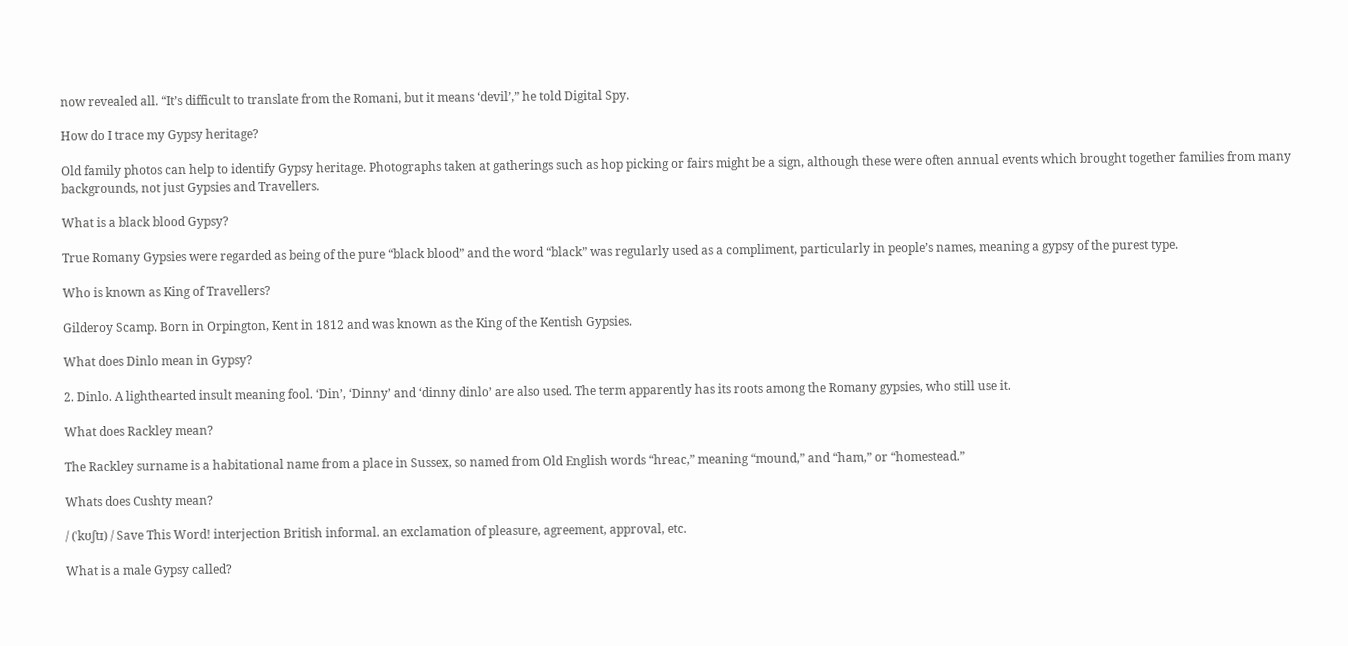now revealed all. “It’s difficult to translate from the Romani, but it means ‘devil’,” he told Digital Spy.

How do I trace my Gypsy heritage?

Old family photos can help to identify Gypsy heritage. Photographs taken at gatherings such as hop picking or fairs might be a sign, although these were often annual events which brought together families from many backgrounds, not just Gypsies and Travellers.

What is a black blood Gypsy?

True Romany Gypsies were regarded as being of the pure “black blood” and the word “black” was regularly used as a compliment, particularly in people’s names, meaning a gypsy of the purest type.

Who is known as King of Travellers?

Gilderoy Scamp. Born in Orpington, Kent in 1812 and was known as the King of the Kentish Gypsies.

What does Dinlo mean in Gypsy?

2. Dinlo. A lighthearted insult meaning fool. ‘Din’, ‘Dinny’ and ‘dinny dinlo’ are also used. The term apparently has its roots among the Romany gypsies, who still use it.

What does Rackley mean?

The Rackley surname is a habitational name from a place in Sussex, so named from Old English words “hreac,” meaning “mound,” and “ham,” or “homestead.”

Whats does Cushty mean?

/ (ˈkʊʃtɪ) / Save This Word! interjection British informal. an exclamation of pleasure, agreement, approval, etc.

What is a male Gypsy called?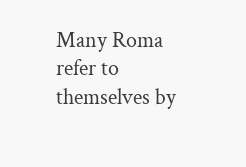Many Roma refer to themselves by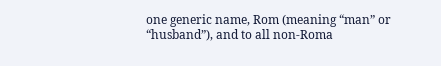one generic name, Rom (meaning “man” or “husband”), and to all non-Roma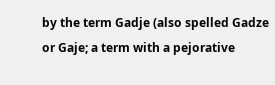by the term Gadje (also spelled Gadze or Gaje; a term with a pejorative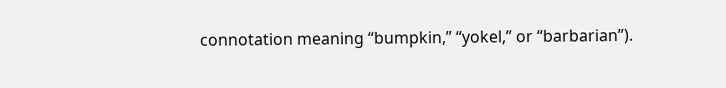connotation meaning “bumpkin,” “yokel,” or “barbarian”).